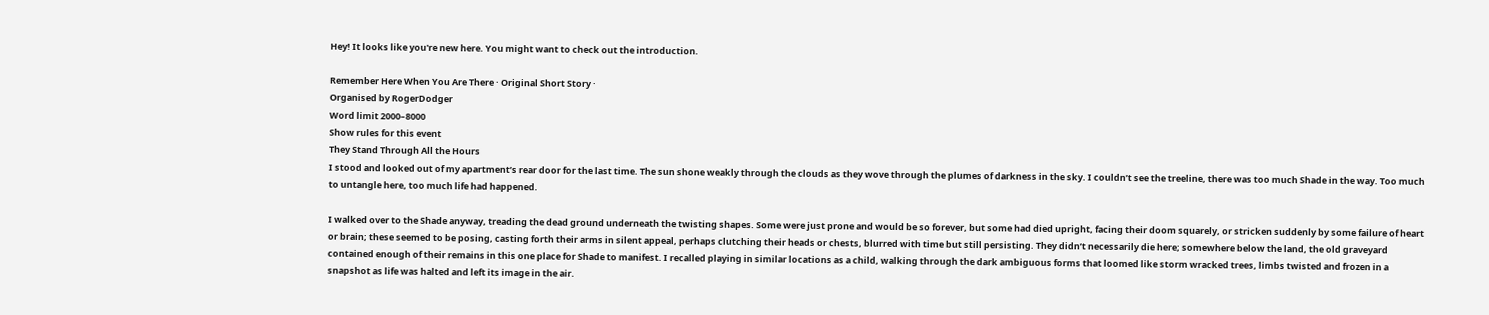Hey! It looks like you're new here. You might want to check out the introduction.

Remember Here When You Are There · Original Short Story ·
Organised by RogerDodger
Word limit 2000–8000
Show rules for this event
They Stand Through All the Hours
I stood and looked out of my apartment’s rear door for the last time. The sun shone weakly through the clouds as they wove through the plumes of darkness in the sky. I couldn’t see the treeline, there was too much Shade in the way. Too much to untangle here, too much life had happened.

I walked over to the Shade anyway, treading the dead ground underneath the twisting shapes. Some were just prone and would be so forever, but some had died upright, facing their doom squarely, or stricken suddenly by some failure of heart or brain; these seemed to be posing, casting forth their arms in silent appeal, perhaps clutching their heads or chests, blurred with time but still persisting. They didn’t necessarily die here; somewhere below the land, the old graveyard contained enough of their remains in this one place for Shade to manifest. I recalled playing in similar locations as a child, walking through the dark ambiguous forms that loomed like storm wracked trees, limbs twisted and frozen in a snapshot as life was halted and left its image in the air.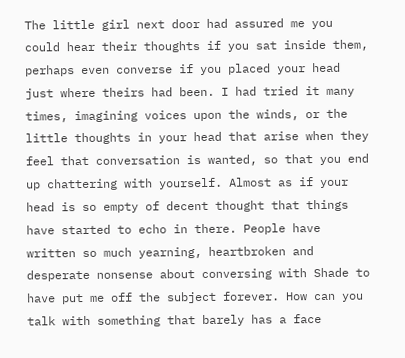The little girl next door had assured me you could hear their thoughts if you sat inside them, perhaps even converse if you placed your head just where theirs had been. I had tried it many times, imagining voices upon the winds, or the little thoughts in your head that arise when they feel that conversation is wanted, so that you end up chattering with yourself. Almost as if your head is so empty of decent thought that things have started to echo in there. People have written so much yearning, heartbroken and desperate nonsense about conversing with Shade to have put me off the subject forever. How can you talk with something that barely has a face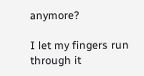anymore?

I let my fingers run through it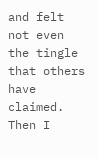and felt not even the tingle that others have claimed. Then I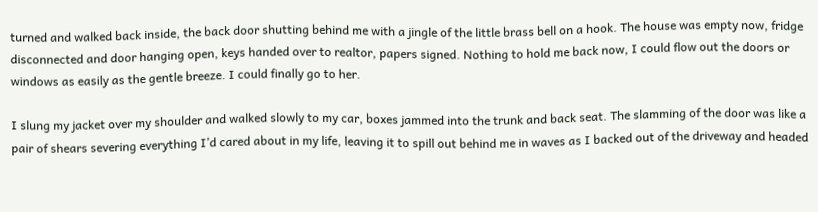turned and walked back inside, the back door shutting behind me with a jingle of the little brass bell on a hook. The house was empty now, fridge disconnected and door hanging open, keys handed over to realtor, papers signed. Nothing to hold me back now, I could flow out the doors or windows as easily as the gentle breeze. I could finally go to her.

I slung my jacket over my shoulder and walked slowly to my car, boxes jammed into the trunk and back seat. The slamming of the door was like a pair of shears severing everything I’d cared about in my life, leaving it to spill out behind me in waves as I backed out of the driveway and headed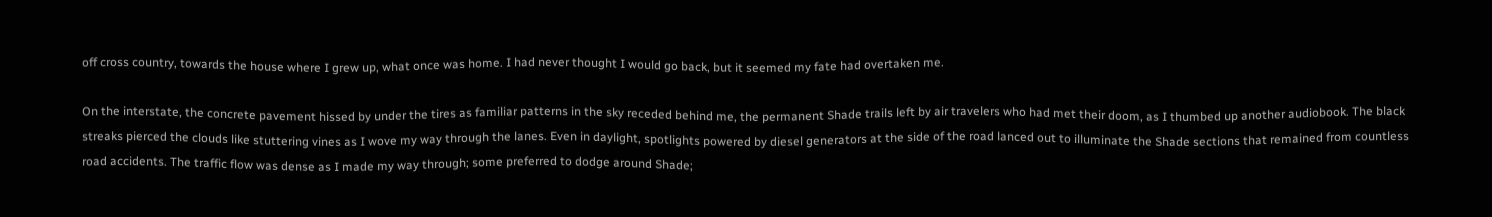off cross country, towards the house where I grew up, what once was home. I had never thought I would go back, but it seemed my fate had overtaken me.

On the interstate, the concrete pavement hissed by under the tires as familiar patterns in the sky receded behind me, the permanent Shade trails left by air travelers who had met their doom, as I thumbed up another audiobook. The black streaks pierced the clouds like stuttering vines as I wove my way through the lanes. Even in daylight, spotlights powered by diesel generators at the side of the road lanced out to illuminate the Shade sections that remained from countless road accidents. The traffic flow was dense as I made my way through; some preferred to dodge around Shade;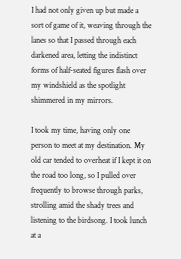I had not only given up but made a sort of game of it, weaving through the lanes so that I passed through each darkened area, letting the indistinct forms of half-seated figures flash over my windshield as the spotlight shimmered in my mirrors.

I took my time, having only one person to meet at my destination. My old car tended to overheat if I kept it on the road too long, so I pulled over frequently to browse through parks, strolling amid the shady trees and listening to the birdsong. I took lunch at a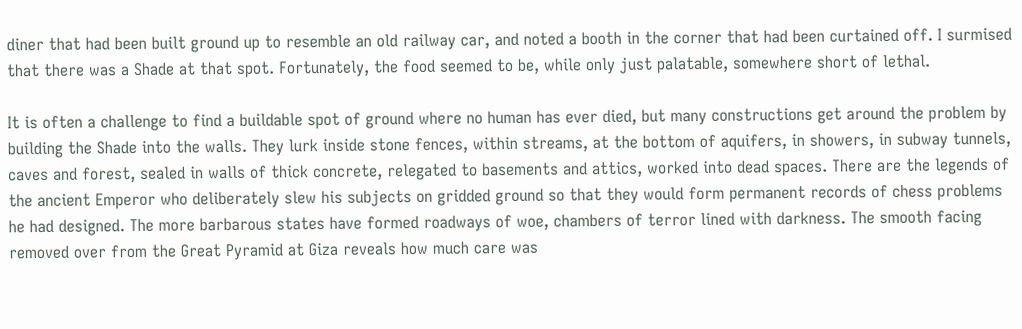diner that had been built ground up to resemble an old railway car, and noted a booth in the corner that had been curtained off. I surmised that there was a Shade at that spot. Fortunately, the food seemed to be, while only just palatable, somewhere short of lethal.

It is often a challenge to find a buildable spot of ground where no human has ever died, but many constructions get around the problem by building the Shade into the walls. They lurk inside stone fences, within streams, at the bottom of aquifers, in showers, in subway tunnels, caves and forest, sealed in walls of thick concrete, relegated to basements and attics, worked into dead spaces. There are the legends of the ancient Emperor who deliberately slew his subjects on gridded ground so that they would form permanent records of chess problems he had designed. The more barbarous states have formed roadways of woe, chambers of terror lined with darkness. The smooth facing removed over from the Great Pyramid at Giza reveals how much care was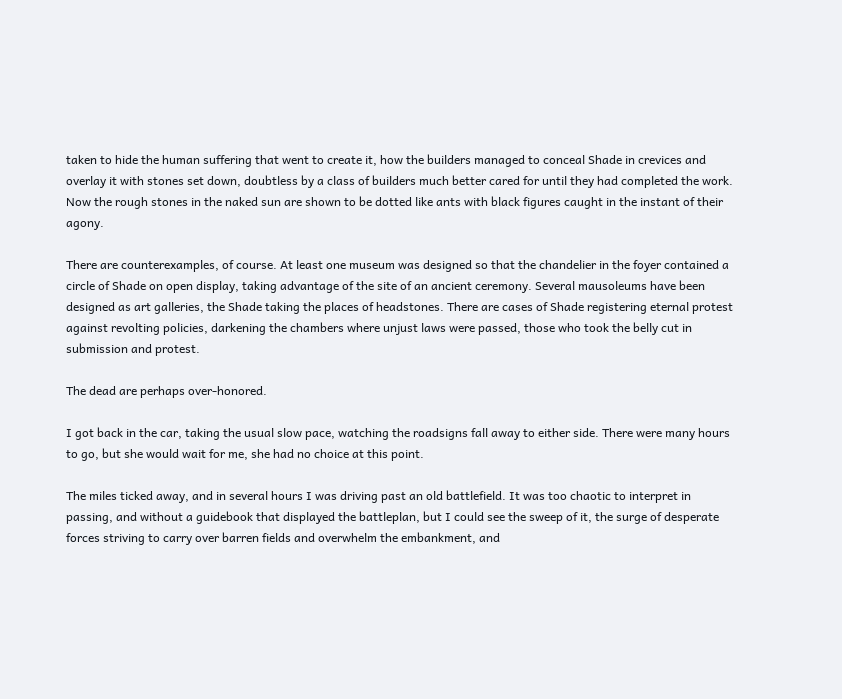taken to hide the human suffering that went to create it, how the builders managed to conceal Shade in crevices and overlay it with stones set down, doubtless by a class of builders much better cared for until they had completed the work. Now the rough stones in the naked sun are shown to be dotted like ants with black figures caught in the instant of their agony.

There are counterexamples, of course. At least one museum was designed so that the chandelier in the foyer contained a circle of Shade on open display, taking advantage of the site of an ancient ceremony. Several mausoleums have been designed as art galleries, the Shade taking the places of headstones. There are cases of Shade registering eternal protest against revolting policies, darkening the chambers where unjust laws were passed, those who took the belly cut in submission and protest.

The dead are perhaps over-honored.

I got back in the car, taking the usual slow pace, watching the roadsigns fall away to either side. There were many hours to go, but she would wait for me, she had no choice at this point.

The miles ticked away, and in several hours I was driving past an old battlefield. It was too chaotic to interpret in passing, and without a guidebook that displayed the battleplan, but I could see the sweep of it, the surge of desperate forces striving to carry over barren fields and overwhelm the embankment, and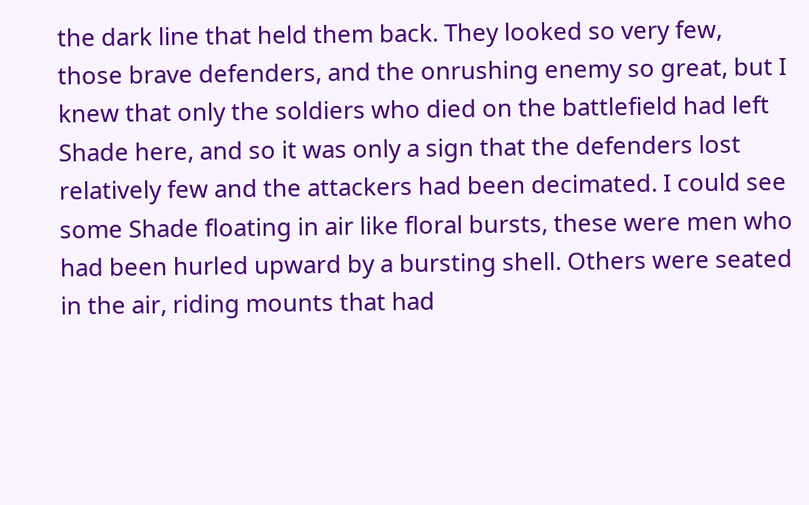the dark line that held them back. They looked so very few, those brave defenders, and the onrushing enemy so great, but I knew that only the soldiers who died on the battlefield had left Shade here, and so it was only a sign that the defenders lost relatively few and the attackers had been decimated. I could see some Shade floating in air like floral bursts, these were men who had been hurled upward by a bursting shell. Others were seated in the air, riding mounts that had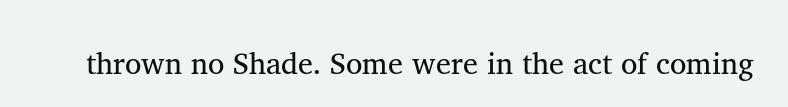thrown no Shade. Some were in the act of coming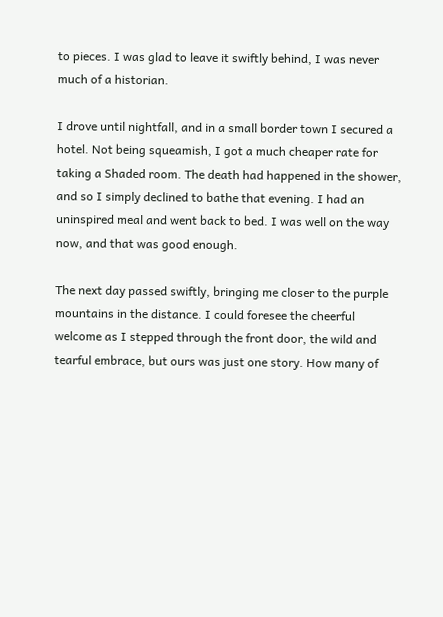to pieces. I was glad to leave it swiftly behind, I was never much of a historian.

I drove until nightfall, and in a small border town I secured a hotel. Not being squeamish, I got a much cheaper rate for taking a Shaded room. The death had happened in the shower, and so I simply declined to bathe that evening. I had an uninspired meal and went back to bed. I was well on the way now, and that was good enough.

The next day passed swiftly, bringing me closer to the purple mountains in the distance. I could foresee the cheerful welcome as I stepped through the front door, the wild and tearful embrace, but ours was just one story. How many of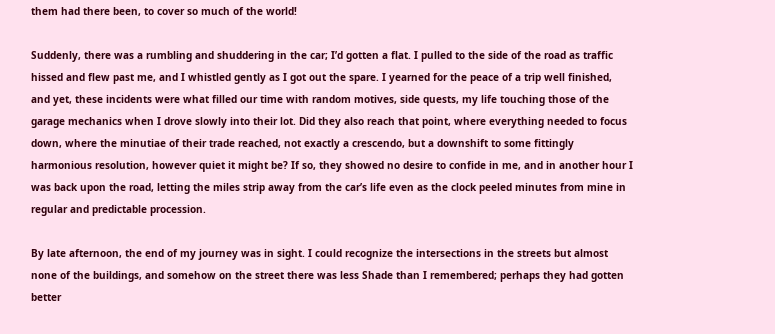them had there been, to cover so much of the world!

Suddenly, there was a rumbling and shuddering in the car; I’d gotten a flat. I pulled to the side of the road as traffic hissed and flew past me, and I whistled gently as I got out the spare. I yearned for the peace of a trip well finished, and yet, these incidents were what filled our time with random motives, side quests, my life touching those of the garage mechanics when I drove slowly into their lot. Did they also reach that point, where everything needed to focus down, where the minutiae of their trade reached, not exactly a crescendo, but a downshift to some fittingly harmonious resolution, however quiet it might be? If so, they showed no desire to confide in me, and in another hour I was back upon the road, letting the miles strip away from the car’s life even as the clock peeled minutes from mine in regular and predictable procession.

By late afternoon, the end of my journey was in sight. I could recognize the intersections in the streets but almost none of the buildings, and somehow on the street there was less Shade than I remembered; perhaps they had gotten better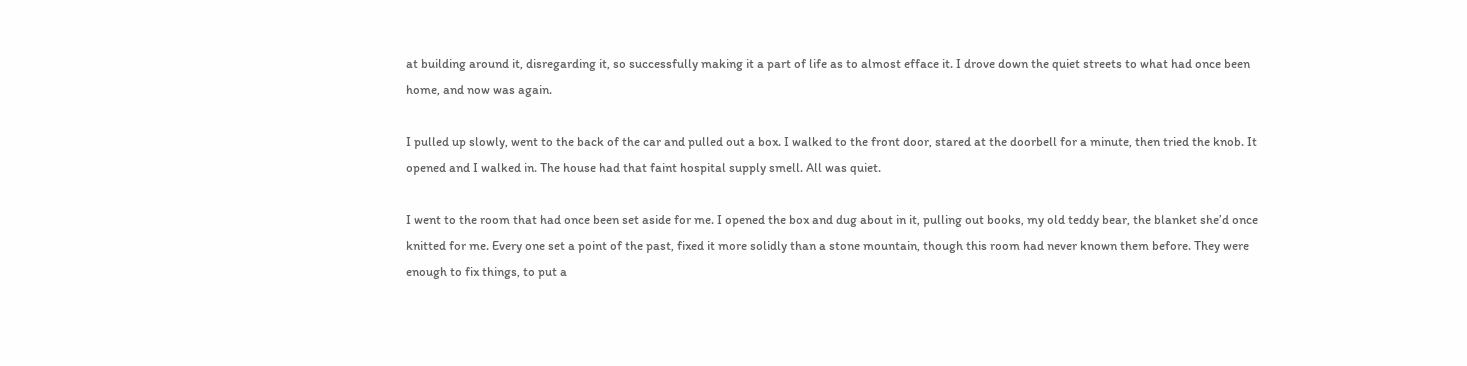at building around it, disregarding it, so successfully making it a part of life as to almost efface it. I drove down the quiet streets to what had once been home, and now was again.

I pulled up slowly, went to the back of the car and pulled out a box. I walked to the front door, stared at the doorbell for a minute, then tried the knob. It opened and I walked in. The house had that faint hospital supply smell. All was quiet.

I went to the room that had once been set aside for me. I opened the box and dug about in it, pulling out books, my old teddy bear, the blanket she’d once knitted for me. Every one set a point of the past, fixed it more solidly than a stone mountain, though this room had never known them before. They were enough to fix things, to put a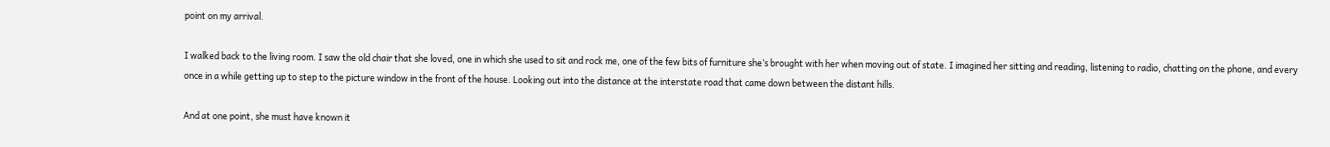point on my arrival.

I walked back to the living room. I saw the old chair that she loved, one in which she used to sit and rock me, one of the few bits of furniture she’s brought with her when moving out of state. I imagined her sitting and reading, listening to radio, chatting on the phone, and every once in a while getting up to step to the picture window in the front of the house. Looking out into the distance at the interstate road that came down between the distant hills.

And at one point, she must have known it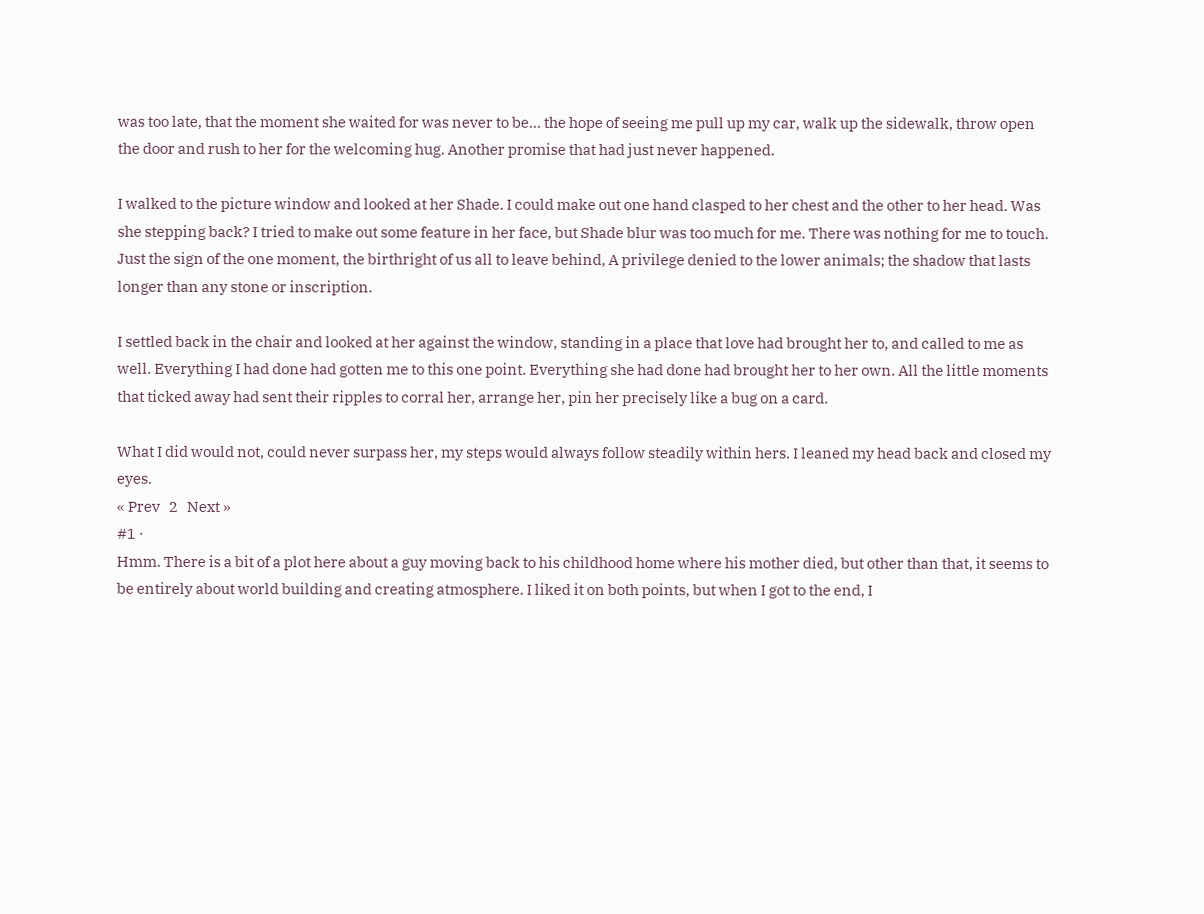was too late, that the moment she waited for was never to be… the hope of seeing me pull up my car, walk up the sidewalk, throw open the door and rush to her for the welcoming hug. Another promise that had just never happened.

I walked to the picture window and looked at her Shade. I could make out one hand clasped to her chest and the other to her head. Was she stepping back? I tried to make out some feature in her face, but Shade blur was too much for me. There was nothing for me to touch. Just the sign of the one moment, the birthright of us all to leave behind, A privilege denied to the lower animals; the shadow that lasts longer than any stone or inscription.

I settled back in the chair and looked at her against the window, standing in a place that love had brought her to, and called to me as well. Everything I had done had gotten me to this one point. Everything she had done had brought her to her own. All the little moments that ticked away had sent their ripples to corral her, arrange her, pin her precisely like a bug on a card.

What I did would not, could never surpass her, my steps would always follow steadily within hers. I leaned my head back and closed my eyes.
« Prev   2   Next »
#1 ·
Hmm. There is a bit of a plot here about a guy moving back to his childhood home where his mother died, but other than that, it seems to be entirely about world building and creating atmosphere. I liked it on both points, but when I got to the end, I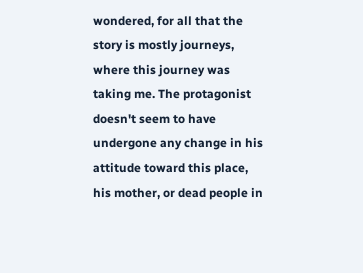wondered, for all that the story is mostly journeys, where this journey was taking me. The protagonist doesn't seem to have undergone any change in his attitude toward this place, his mother, or dead people in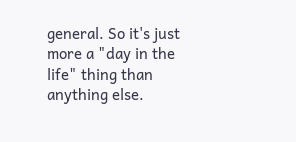general. So it's just more a "day in the life" thing than anything else.